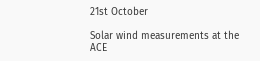21st October

Solar wind measurements at the ACE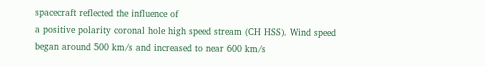spacecraft reflected the influence of
a positive polarity coronal hole high speed stream (CH HSS). Wind speed
began around 500 km/s and increased to near 600 km/s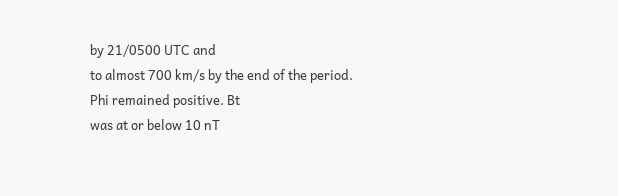by 21/0500 UTC and
to almost 700 km/s by the end of the period. Phi remained positive. Bt
was at or below 10 nT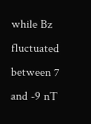while Bz fluctuated between 7 and -9 nT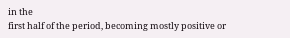in the
first half of the period, becoming mostly positive or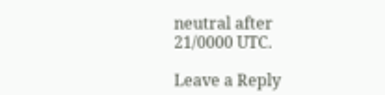neutral after
21/0000 UTC.

Leave a Reply